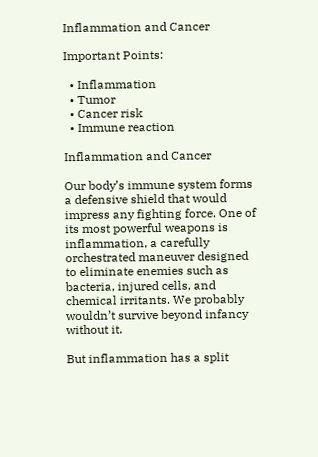Inflammation and Cancer

Important Points:

  • Inflammation
  • Tumor
  • Cancer risk
  • Immune reaction

Inflammation and Cancer

Our body’s immune system forms a defensive shield that would impress any fighting force. One of its most powerful weapons is inflammation, a carefully orchestrated maneuver designed to eliminate enemies such as bacteria, injured cells, and chemical irritants. We probably wouldn’t survive beyond infancy without it.

But inflammation has a split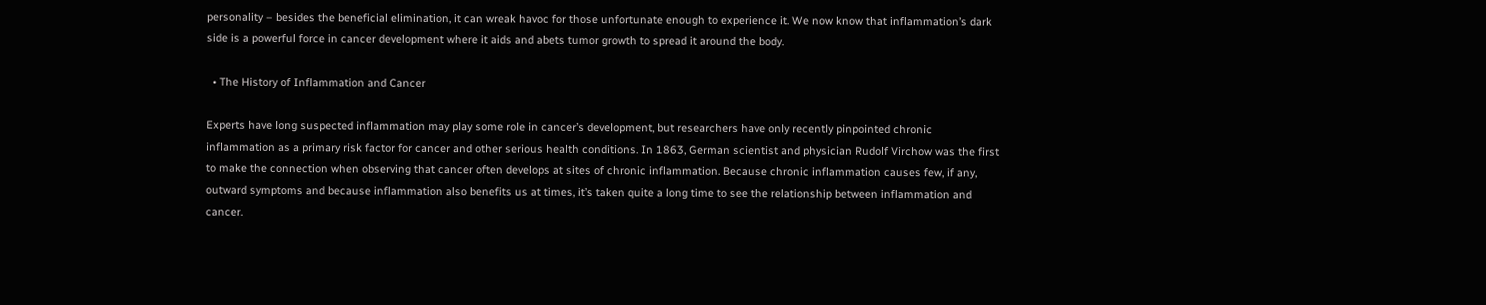personality – besides the beneficial elimination, it can wreak havoc for those unfortunate enough to experience it. We now know that inflammation’s dark side is a powerful force in cancer development where it aids and abets tumor growth to spread it around the body.

  • The History of Inflammation and Cancer

Experts have long suspected inflammation may play some role in cancer’s development, but researchers have only recently pinpointed chronic inflammation as a primary risk factor for cancer and other serious health conditions. In 1863, German scientist and physician Rudolf Virchow was the first to make the connection when observing that cancer often develops at sites of chronic inflammation. Because chronic inflammation causes few, if any, outward symptoms and because inflammation also benefits us at times, it’s taken quite a long time to see the relationship between inflammation and cancer.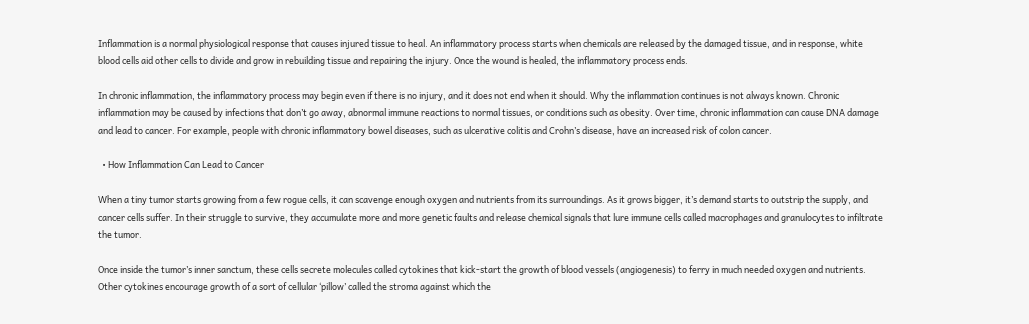Inflammation is a normal physiological response that causes injured tissue to heal. An inflammatory process starts when chemicals are released by the damaged tissue, and in response, white blood cells aid other cells to divide and grow in rebuilding tissue and repairing the injury. Once the wound is healed, the inflammatory process ends.

In chronic inflammation, the inflammatory process may begin even if there is no injury, and it does not end when it should. Why the inflammation continues is not always known. Chronic inflammation may be caused by infections that don’t go away, abnormal immune reactions to normal tissues, or conditions such as obesity. Over time, chronic inflammation can cause DNA damage and lead to cancer. For example, people with chronic inflammatory bowel diseases, such as ulcerative colitis and Crohn’s disease, have an increased risk of colon cancer.

  • How Inflammation Can Lead to Cancer

When a tiny tumor starts growing from a few rogue cells, it can scavenge enough oxygen and nutrients from its surroundings. As it grows bigger, it’s demand starts to outstrip the supply, and cancer cells suffer. In their struggle to survive, they accumulate more and more genetic faults and release chemical signals that lure immune cells called macrophages and granulocytes to infiltrate the tumor.

Once inside the tumor’s inner sanctum, these cells secrete molecules called cytokines that kick-start the growth of blood vessels (angiogenesis) to ferry in much needed oxygen and nutrients. Other cytokines encourage growth of a sort of cellular ‘pillow’ called the stroma against which the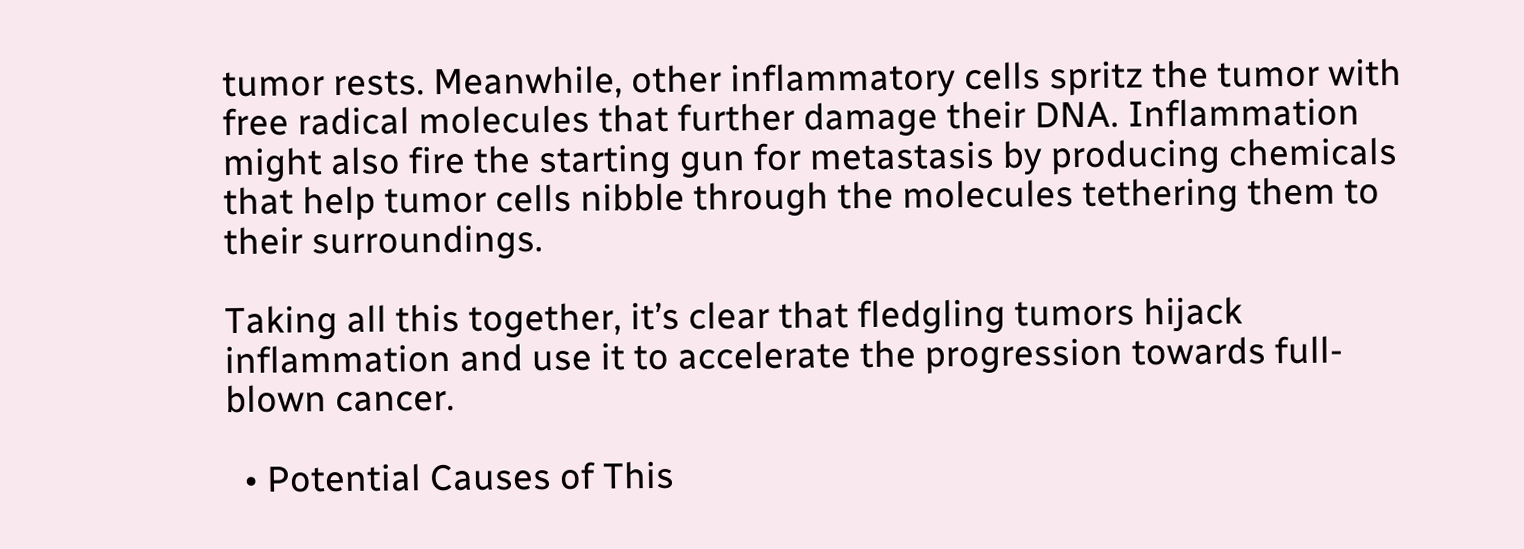tumor rests. Meanwhile, other inflammatory cells spritz the tumor with free radical molecules that further damage their DNA. Inflammation might also fire the starting gun for metastasis by producing chemicals that help tumor cells nibble through the molecules tethering them to their surroundings.

Taking all this together, it’s clear that fledgling tumors hijack inflammation and use it to accelerate the progression towards full-blown cancer.

  • Potential Causes of This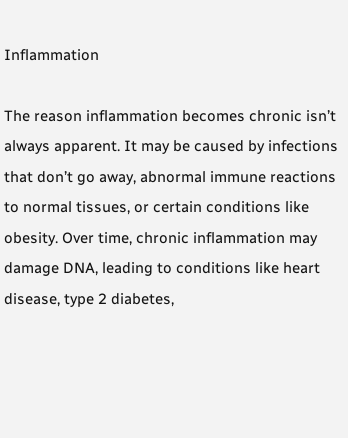Inflammation

The reason inflammation becomes chronic isn’t always apparent. It may be caused by infections that don’t go away, abnormal immune reactions to normal tissues, or certain conditions like obesity. Over time, chronic inflammation may damage DNA, leading to conditions like heart disease, type 2 diabetes,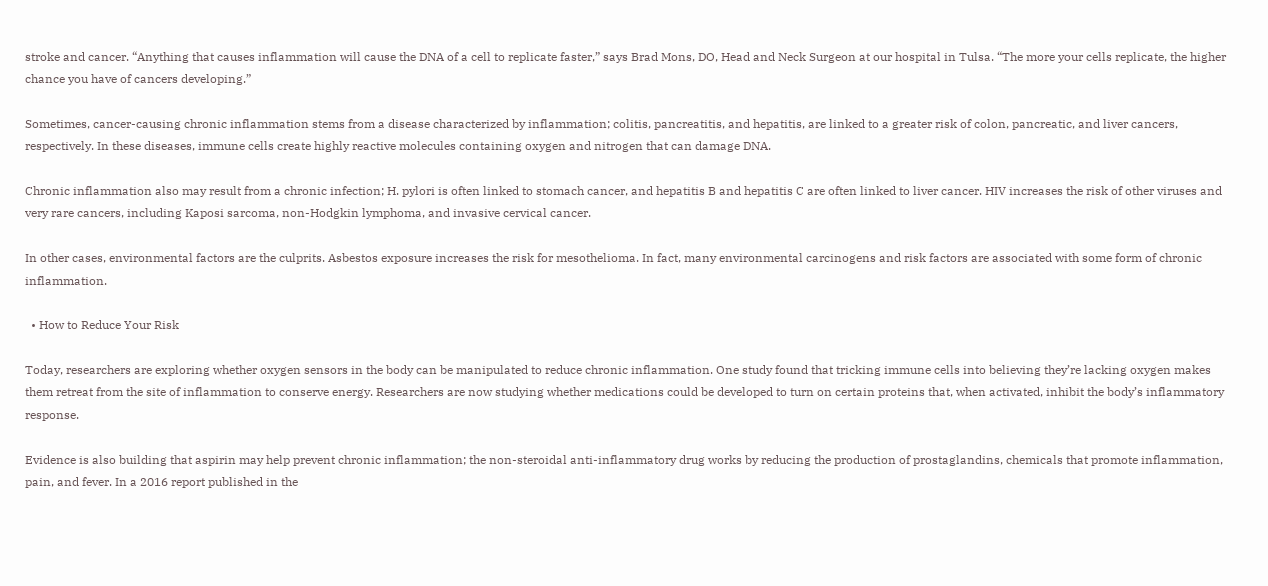stroke and cancer. “Anything that causes inflammation will cause the DNA of a cell to replicate faster,” says Brad Mons, DO, Head and Neck Surgeon at our hospital in Tulsa. “The more your cells replicate, the higher chance you have of cancers developing.”

Sometimes, cancer-causing chronic inflammation stems from a disease characterized by inflammation; colitis, pancreatitis, and hepatitis, are linked to a greater risk of colon, pancreatic, and liver cancers, respectively. In these diseases, immune cells create highly reactive molecules containing oxygen and nitrogen that can damage DNA.

Chronic inflammation also may result from a chronic infection; H. pylori is often linked to stomach cancer, and hepatitis B and hepatitis C are often linked to liver cancer. HIV increases the risk of other viruses and very rare cancers, including Kaposi sarcoma, non-Hodgkin lymphoma, and invasive cervical cancer.

In other cases, environmental factors are the culprits. Asbestos exposure increases the risk for mesothelioma. In fact, many environmental carcinogens and risk factors are associated with some form of chronic inflammation.

  • How to Reduce Your Risk

Today, researchers are exploring whether oxygen sensors in the body can be manipulated to reduce chronic inflammation. One study found that tricking immune cells into believing they’re lacking oxygen makes them retreat from the site of inflammation to conserve energy. Researchers are now studying whether medications could be developed to turn on certain proteins that, when activated, inhibit the body’s inflammatory response.

Evidence is also building that aspirin may help prevent chronic inflammation; the non-steroidal anti-inflammatory drug works by reducing the production of prostaglandins, chemicals that promote inflammation, pain, and fever. In a 2016 report published in the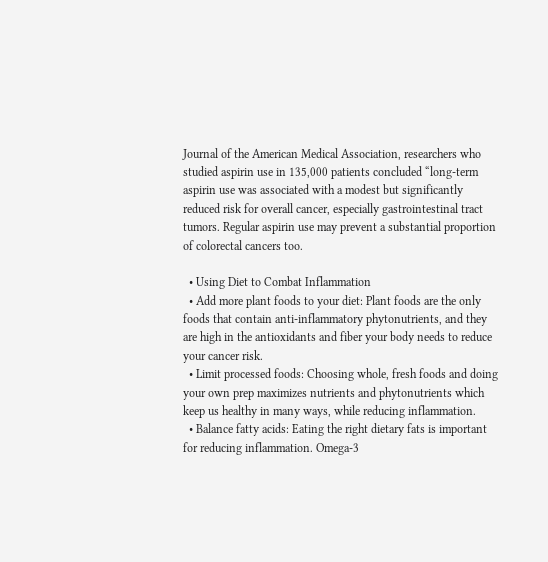Journal of the American Medical Association, researchers who studied aspirin use in 135,000 patients concluded “long-term aspirin use was associated with a modest but significantly reduced risk for overall cancer, especially gastrointestinal tract tumors. Regular aspirin use may prevent a substantial proportion of colorectal cancers too.

  • Using Diet to Combat Inflammation
  • Add more plant foods to your diet: Plant foods are the only foods that contain anti-inflammatory phytonutrients, and they are high in the antioxidants and fiber your body needs to reduce your cancer risk.
  • Limit processed foods: Choosing whole, fresh foods and doing your own prep maximizes nutrients and phytonutrients which keep us healthy in many ways, while reducing inflammation.
  • Balance fatty acids: Eating the right dietary fats is important for reducing inflammation. Omega-3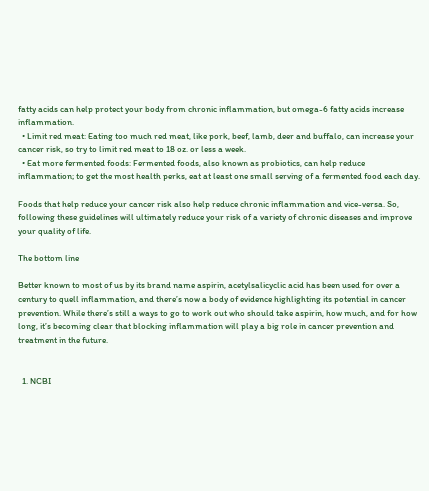fatty acids can help protect your body from chronic inflammation, but omega-6 fatty acids increase inflammation.
  • Limit red meat: Eating too much red meat, like pork, beef, lamb, deer and buffalo, can increase your cancer risk, so try to limit red meat to 18 oz. or less a week.
  • Eat more fermented foods: Fermented foods, also known as probiotics, can help reduce inflammation; to get the most health perks, eat at least one small serving of a fermented food each day.

Foods that help reduce your cancer risk also help reduce chronic inflammation and vice-versa. So, following these guidelines will ultimately reduce your risk of a variety of chronic diseases and improve your quality of life.

The bottom line

Better known to most of us by its brand name aspirin, acetylsalicyclic acid has been used for over a century to quell inflammation, and there’s now a body of evidence highlighting its potential in cancer prevention. While there’s still a ways to go to work out who should take aspirin, how much, and for how long, it’s becoming clear that blocking inflammation will play a big role in cancer prevention and treatment in the future.


  1. NCBI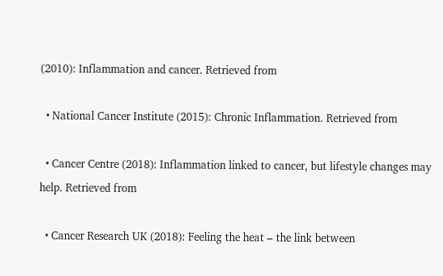(2010): Inflammation and cancer. Retrieved from

  • National Cancer Institute (2015): Chronic Inflammation. Retrieved from

  • Cancer Centre (2018): Inflammation linked to cancer, but lifestyle changes may help. Retrieved from

  • Cancer Research UK (2018): Feeling the heat – the link between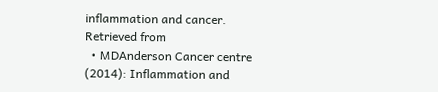inflammation and cancer. Retrieved from
  • MDAnderson Cancer centre (2014): Inflammation and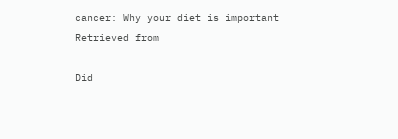cancer: Why your diet is important Retrieved from

Did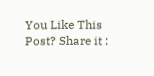You Like This Post? Share it :